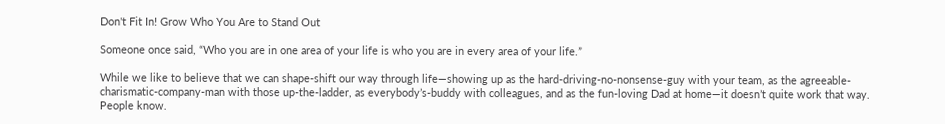Don't Fit In! Grow Who You Are to Stand Out

Someone once said, “Who you are in one area of your life is who you are in every area of your life.”

While we like to believe that we can shape-shift our way through life—showing up as the hard-driving-no-nonsense-guy with your team, as the agreeable-charismatic-company-man with those up-the-ladder, as everybody’s-buddy with colleagues, and as the fun-loving Dad at home—it doesn’t quite work that way. People know.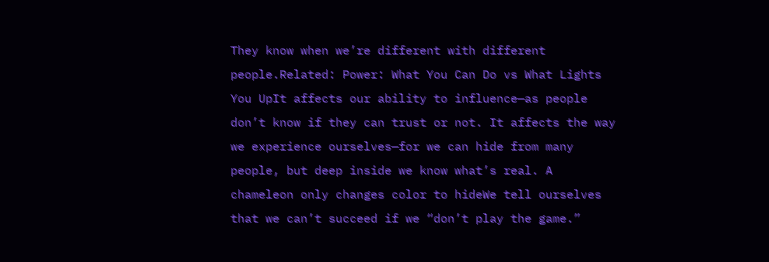They know when we’re different with different people.Related: Power: What You Can Do vs What Lights You UpIt affects our ability to influence—as people don’t know if they can trust or not. It affects the way we experience ourselves—for we can hide from many people, but deep inside we know what’s real. A chameleon only changes color to hideWe tell ourselves that we can’t succeed if we “don’t play the game.”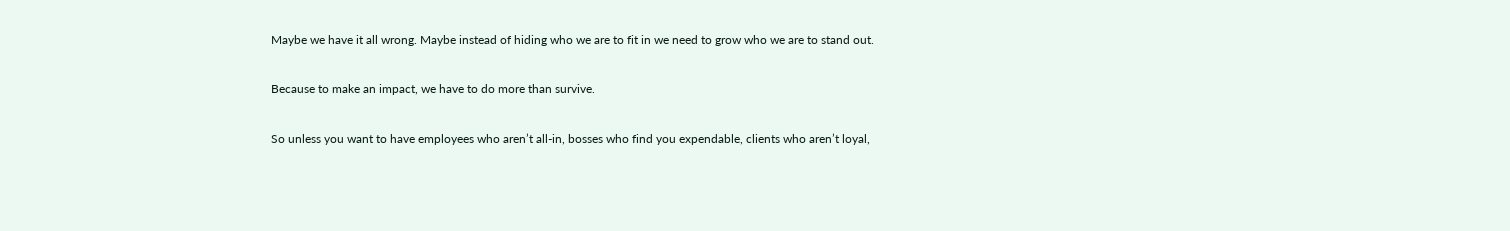Maybe we have it all wrong. Maybe instead of hiding who we are to fit in we need to grow who we are to stand out.

Because to make an impact, we have to do more than survive.

So unless you want to have employees who aren’t all-in, bosses who find you expendable, clients who aren’t loyal,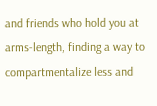and friends who hold you at arms-length, finding a way to compartmentalize less and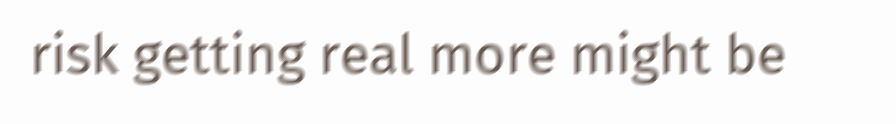risk getting real more might be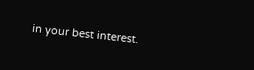in your best interest.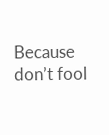Because don’t fool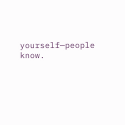yourself—people know.